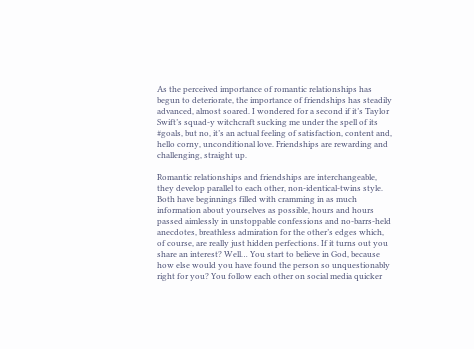As the perceived importance of romantic relationships has begun to deteriorate, the importance of friendships has steadily advanced, almost soared. I wondered for a second if it’s Taylor Swift’s squad-y witchcraft sucking me under the spell of its #goals, but no, it’s an actual feeling of satisfaction, content and, hello corny, unconditional love. Friendships are rewarding and challenging, straight up.

Romantic relationships and friendships are interchangeable, they develop parallel to each other, non-identical-twins style. Both have beginnings filled with cramming in as much information about yourselves as possible, hours and hours passed aimlessly in unstoppable confessions and no-barrs-held anecdotes, breathless admiration for the other’s edges which, of course, are really just hidden perfections. If it turns out you share an interest? Well… You start to believe in God, because how else would you have found the person so unquestionably right for you? You follow each other on social media quicker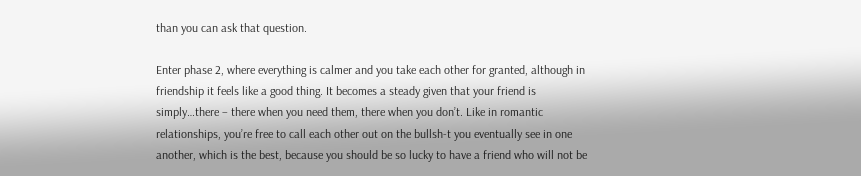than you can ask that question.

Enter phase 2, where everything is calmer and you take each other for granted, although in friendship it feels like a good thing. It becomes a steady given that your friend is simply…there – there when you need them, there when you don’t. Like in romantic relationships, you’re free to call each other out on the bullsh-t you eventually see in one another, which is the best, because you should be so lucky to have a friend who will not be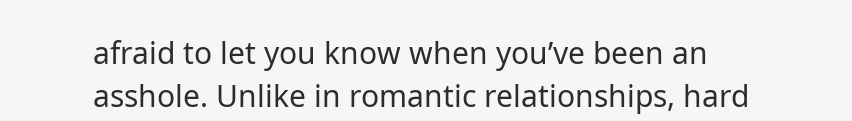afraid to let you know when you’ve been an asshole. Unlike in romantic relationships, hard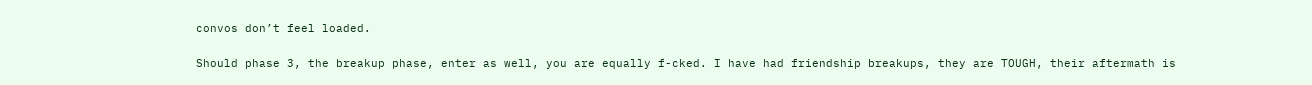convos don’t feel loaded.

Should phase 3, the breakup phase, enter as well, you are equally f-cked. I have had friendship breakups, they are TOUGH, their aftermath is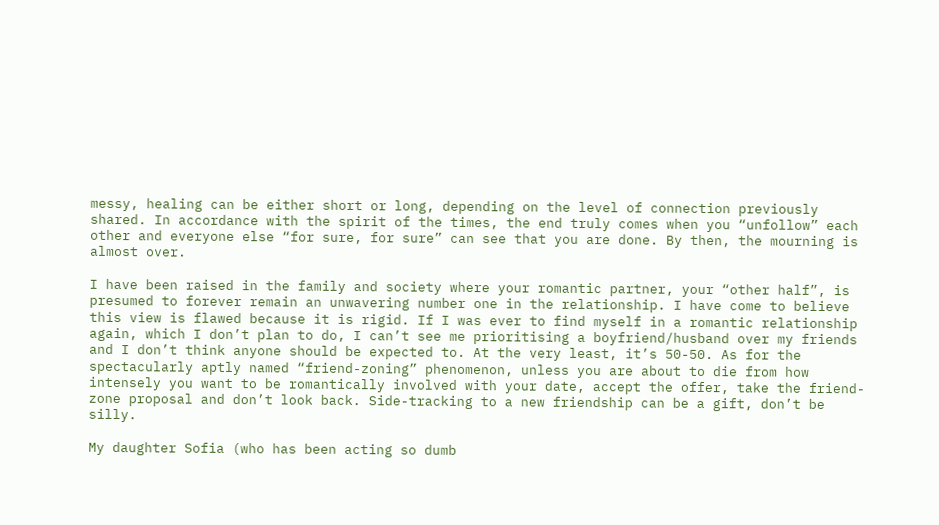messy, healing can be either short or long, depending on the level of connection previously shared. In accordance with the spirit of the times, the end truly comes when you “unfollow” each other and everyone else “for sure, for sure” can see that you are done. By then, the mourning is almost over.

I have been raised in the family and society where your romantic partner, your “other half”, is presumed to forever remain an unwavering number one in the relationship. I have come to believe this view is flawed because it is rigid. If I was ever to find myself in a romantic relationship again, which I don’t plan to do, I can’t see me prioritising a boyfriend/husband over my friends and I don’t think anyone should be expected to. At the very least, it’s 50-50. As for the spectacularly aptly named “friend-zoning” phenomenon, unless you are about to die from how intensely you want to be romantically involved with your date, accept the offer, take the friend-zone proposal and don’t look back. Side-tracking to a new friendship can be a gift, don’t be silly.

My daughter Sofia (who has been acting so dumb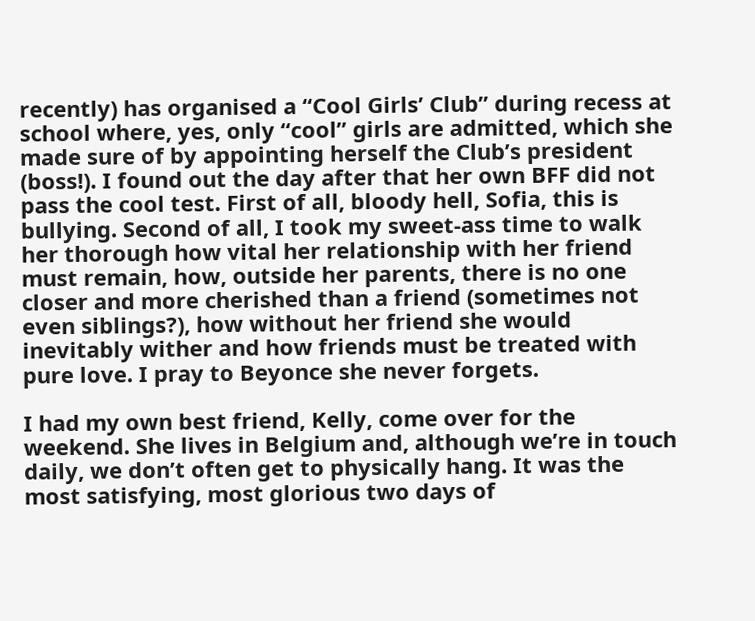recently) has organised a “Cool Girls’ Club” during recess at school where, yes, only “cool” girls are admitted, which she made sure of by appointing herself the Club’s president (boss!). I found out the day after that her own BFF did not pass the cool test. First of all, bloody hell, Sofia, this is bullying. Second of all, I took my sweet-ass time to walk her thorough how vital her relationship with her friend must remain, how, outside her parents, there is no one closer and more cherished than a friend (sometimes not even siblings?), how without her friend she would inevitably wither and how friends must be treated with pure love. I pray to Beyonce she never forgets.

I had my own best friend, Kelly, come over for the weekend. She lives in Belgium and, although we’re in touch daily, we don’t often get to physically hang. It was the most satisfying, most glorious two days of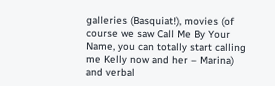galleries (Basquiat!), movies (of course we saw Call Me By Your Name, you can totally start calling me Kelly now and her – Marina) and verbal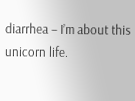diarrhea – I’m about this unicorn life.